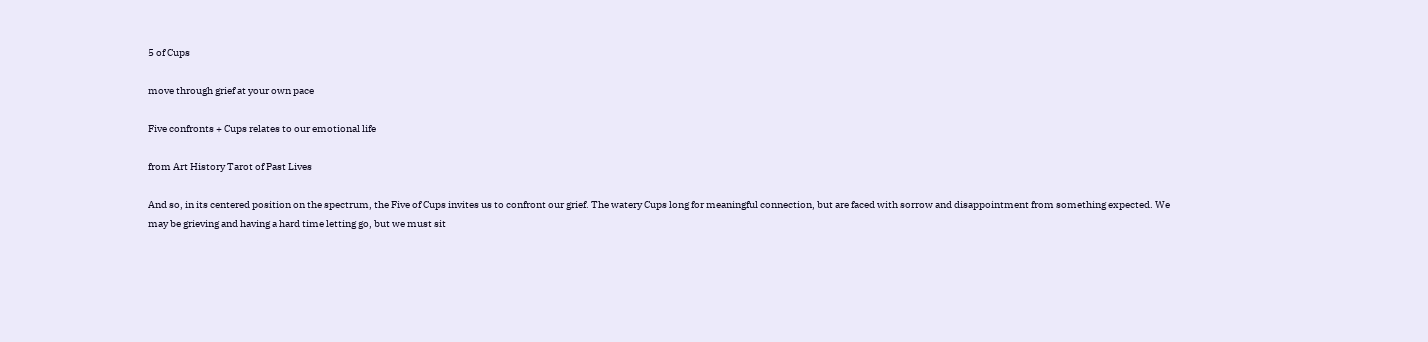5 of Cups

move through grief at your own pace

Five confronts + Cups relates to our emotional life

from Art History Tarot of Past Lives

And so, in its centered position on the spectrum, the Five of Cups invites us to confront our grief. The watery Cups long for meaningful connection, but are faced with sorrow and disappointment from something expected. We may be grieving and having a hard time letting go, but we must sit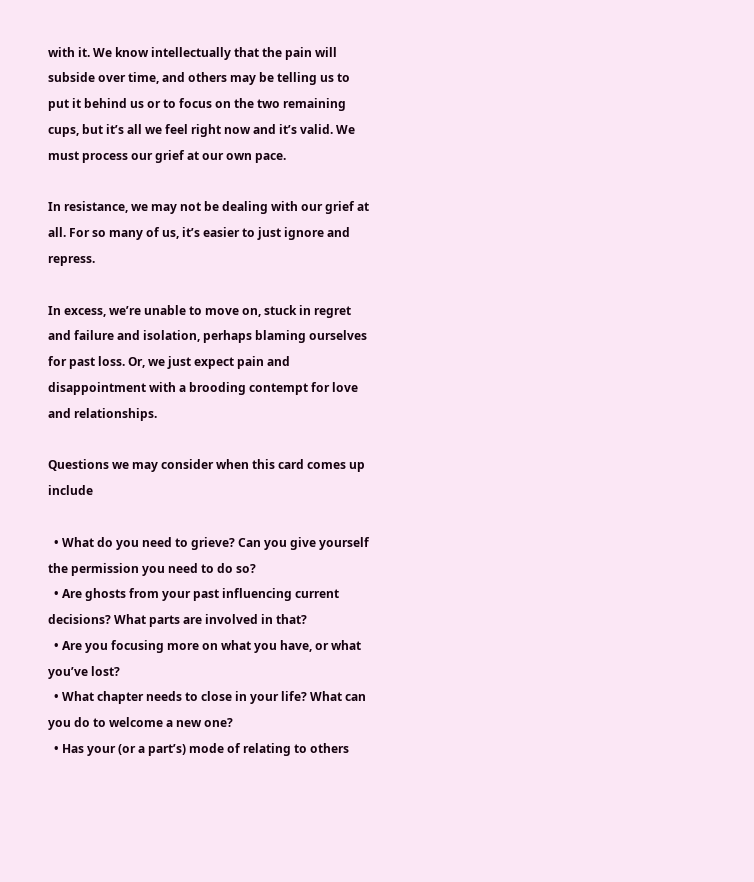with it. We know intellectually that the pain will subside over time, and others may be telling us to put it behind us or to focus on the two remaining cups, but it’s all we feel right now and it’s valid. We must process our grief at our own pace.

In resistance, we may not be dealing with our grief at all. For so many of us, it’s easier to just ignore and repress.

In excess, we’re unable to move on, stuck in regret and failure and isolation, perhaps blaming ourselves for past loss. Or, we just expect pain and disappointment with a brooding contempt for love and relationships.

Questions we may consider when this card comes up include

  • What do you need to grieve? Can you give yourself the permission you need to do so?
  • Are ghosts from your past influencing current decisions? What parts are involved in that?
  • Are you focusing more on what you have, or what you’ve lost?
  • What chapter needs to close in your life? What can you do to welcome a new one?
  • Has your (or a part’s) mode of relating to others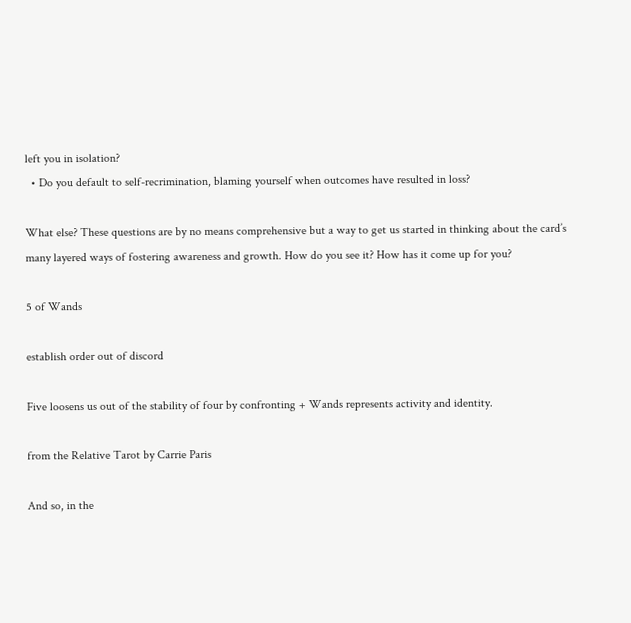left you in isolation?
  • Do you default to self-recrimination, blaming yourself when outcomes have resulted in loss?

What else? These questions are by no means comprehensive but a way to get us started in thinking about the card’s many layered ways of fostering awareness and growth. How do you see it? How has it come up for you?

5 of Wands

establish order out of discord

Five loosens us out of the stability of four by confronting + Wands represents activity and identity.

from the Relative Tarot by Carrie Paris

And so, in the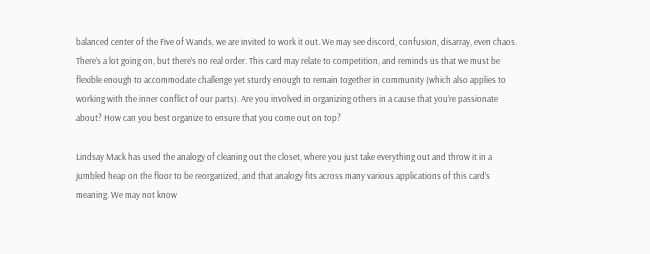balanced center of the Five of Wands, we are invited to work it out. We may see discord, confusion, disarray, even chaos. There’s a lot going on, but there’s no real order. This card may relate to competition, and reminds us that we must be flexible enough to accommodate challenge yet sturdy enough to remain together in community (which also applies to working with the inner conflict of our parts). Are you involved in organizing others in a cause that you’re passionate about? How can you best organize to ensure that you come out on top?

Lindsay Mack has used the analogy of cleaning out the closet, where you just take everything out and throw it in a jumbled heap on the floor to be reorganized, and that analogy fits across many various applications of this card’s meaning. We may not know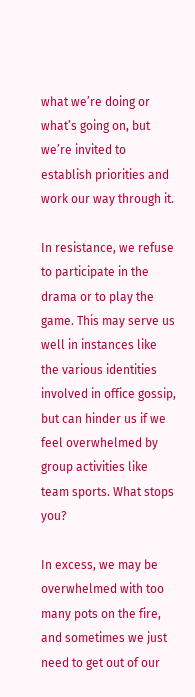what we’re doing or what’s going on, but we’re invited to establish priorities and work our way through it.

In resistance, we refuse to participate in the drama or to play the game. This may serve us well in instances like the various identities involved in office gossip, but can hinder us if we feel overwhelmed by group activities like team sports. What stops you?

In excess, we may be overwhelmed with too many pots on the fire, and sometimes we just need to get out of our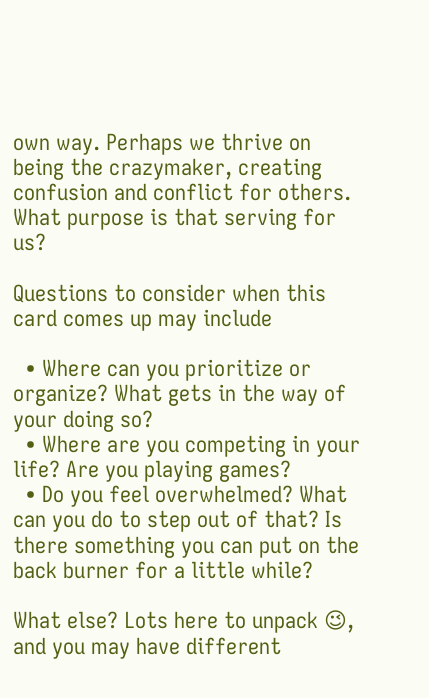own way. Perhaps we thrive on being the crazymaker, creating confusion and conflict for others. What purpose is that serving for us?

Questions to consider when this card comes up may include

  • Where can you prioritize or organize? What gets in the way of your doing so?
  • Where are you competing in your life? Are you playing games?
  • Do you feel overwhelmed? What can you do to step out of that? Is there something you can put on the back burner for a little while?

What else? Lots here to unpack 😉, and you may have different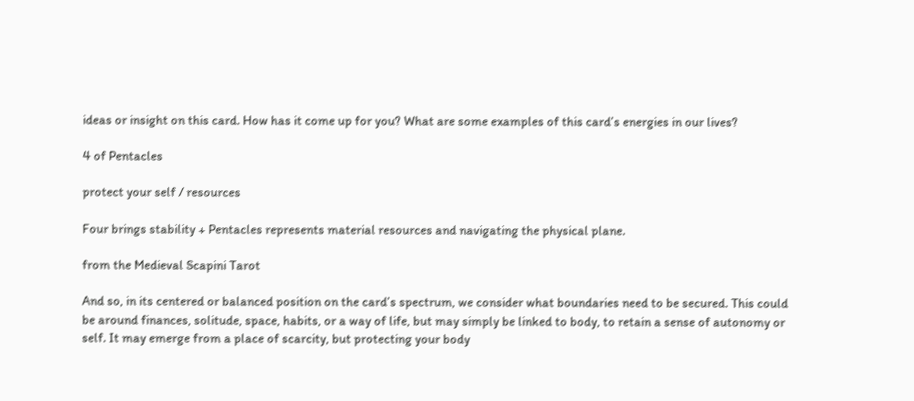ideas or insight on this card. How has it come up for you? What are some examples of this card’s energies in our lives?

4 of Pentacles

protect your self / resources

Four brings stability + Pentacles represents material resources and navigating the physical plane.

from the Medieval Scapini Tarot

And so, in its centered or balanced position on the card’s spectrum, we consider what boundaries need to be secured. This could be around finances, solitude, space, habits, or a way of life, but may simply be linked to body, to retain a sense of autonomy or self. It may emerge from a place of scarcity, but protecting your body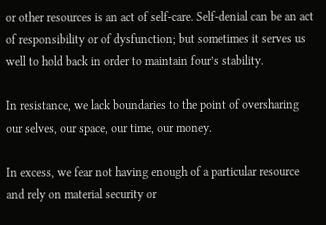or other resources is an act of self-care. Self-denial can be an act of responsibility or of dysfunction; but sometimes it serves us well to hold back in order to maintain four’s stability.

In resistance, we lack boundaries to the point of oversharing our selves, our space, our time, our money.

In excess, we fear not having enough of a particular resource and rely on material security or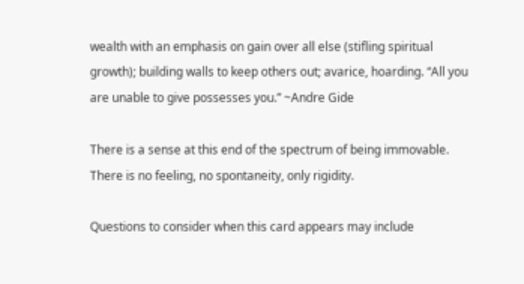wealth with an emphasis on gain over all else (stifling spiritual growth); building walls to keep others out; avarice, hoarding. “All you are unable to give possesses you.” ~Andre Gide

There is a sense at this end of the spectrum of being immovable. There is no feeling, no spontaneity, only rigidity.

Questions to consider when this card appears may include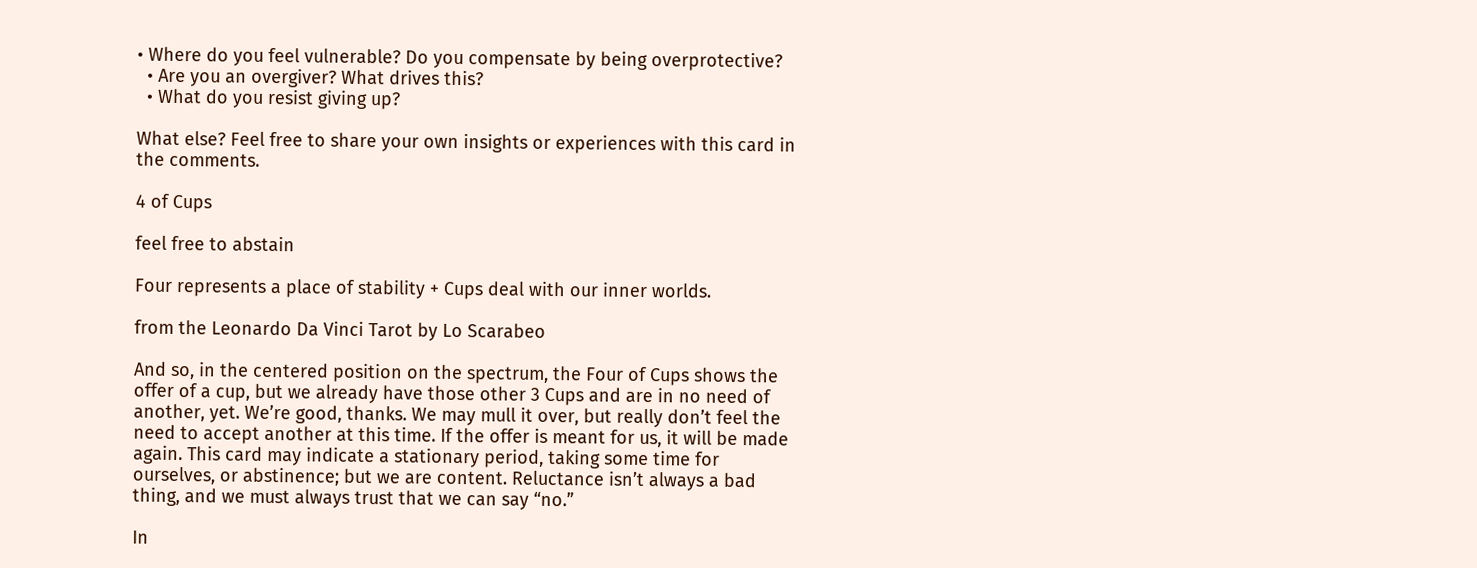• Where do you feel vulnerable? Do you compensate by being overprotective?
  • Are you an overgiver? What drives this?
  • What do you resist giving up?

What else? Feel free to share your own insights or experiences with this card in the comments.

4 of Cups

feel free to abstain

Four represents a place of stability + Cups deal with our inner worlds.

from the Leonardo Da Vinci Tarot by Lo Scarabeo

And so, in the centered position on the spectrum, the Four of Cups shows the offer of a cup, but we already have those other 3 Cups and are in no need of another, yet. We’re good, thanks. We may mull it over, but really don’t feel the need to accept another at this time. If the offer is meant for us, it will be made again. This card may indicate a stationary period, taking some time for ourselves, or abstinence; but we are content. Reluctance isn’t always a bad thing, and we must always trust that we can say “no.”

In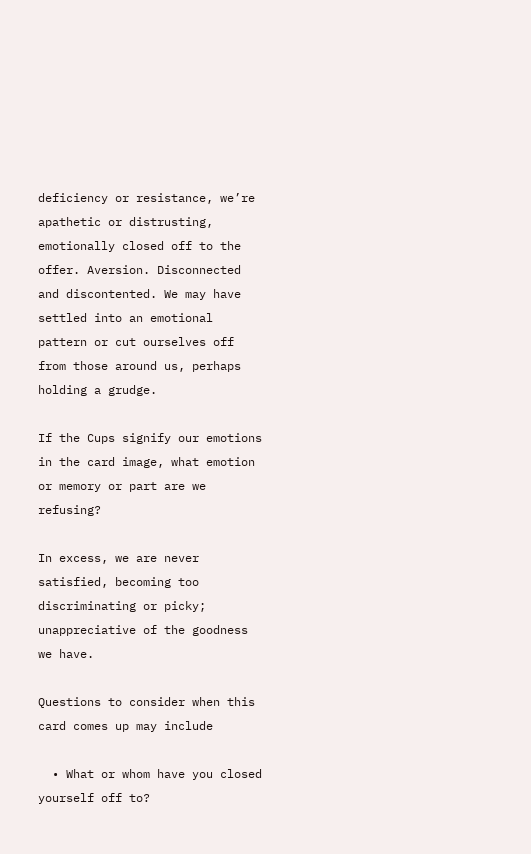deficiency or resistance, we’re apathetic or distrusting, emotionally closed off to the offer. Aversion. Disconnected and discontented. We may have settled into an emotional pattern or cut ourselves off from those around us, perhaps holding a grudge.

If the Cups signify our emotions in the card image, what emotion or memory or part are we refusing?

In excess, we are never satisfied, becoming too discriminating or picky; unappreciative of the goodness we have.

Questions to consider when this card comes up may include

  • What or whom have you closed yourself off to?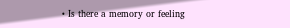• Is there a memory or feeling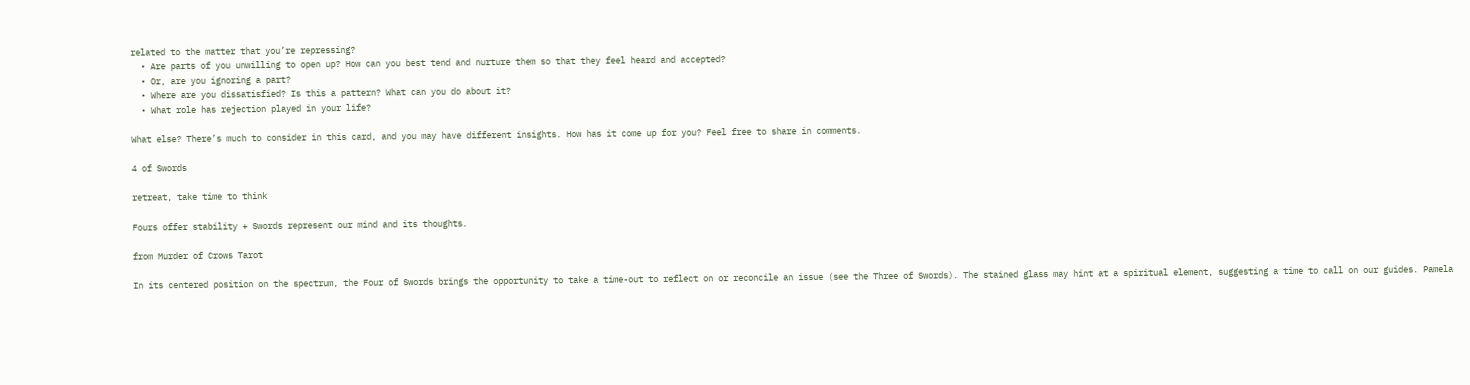related to the matter that you’re repressing?
  • Are parts of you unwilling to open up? How can you best tend and nurture them so that they feel heard and accepted?
  • Or, are you ignoring a part?
  • Where are you dissatisfied? Is this a pattern? What can you do about it?
  • What role has rejection played in your life?

What else? There’s much to consider in this card, and you may have different insights. How has it come up for you? Feel free to share in comments.

4 of Swords

retreat, take time to think

Fours offer stability + Swords represent our mind and its thoughts.

from Murder of Crows Tarot

In its centered position on the spectrum, the Four of Swords brings the opportunity to take a time-out to reflect on or reconcile an issue (see the Three of Swords). The stained glass may hint at a spiritual element, suggesting a time to call on our guides. Pamela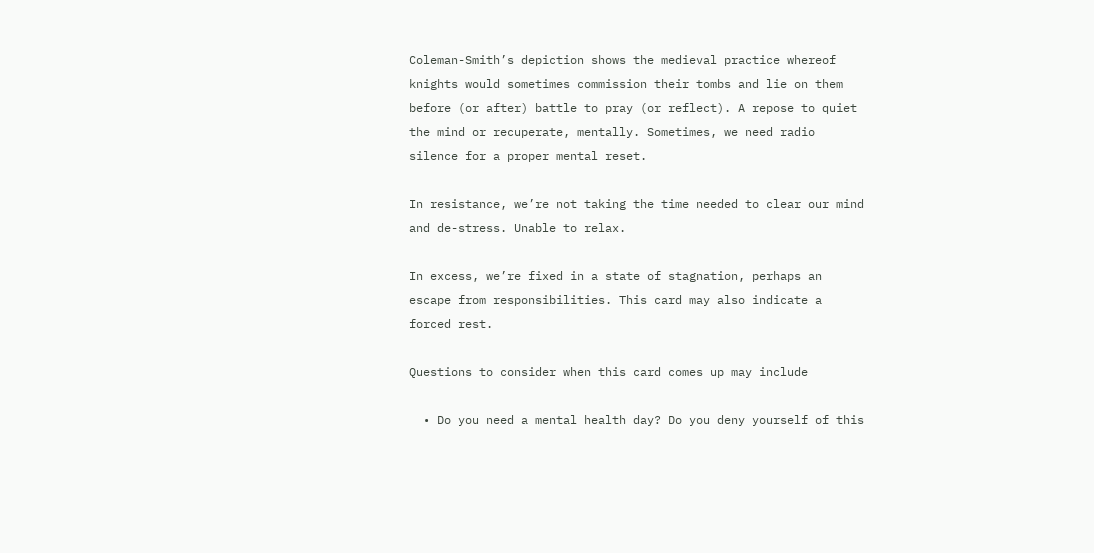Coleman-Smith’s depiction shows the medieval practice whereof knights would sometimes commission their tombs and lie on them before (or after) battle to pray (or reflect). A repose to quiet the mind or recuperate, mentally. Sometimes, we need radio silence for a proper mental reset.

In resistance, we’re not taking the time needed to clear our mind and de-stress. Unable to relax.

In excess, we’re fixed in a state of stagnation, perhaps an escape from responsibilities. This card may also indicate a forced rest.

Questions to consider when this card comes up may include

  • Do you need a mental health day? Do you deny yourself of this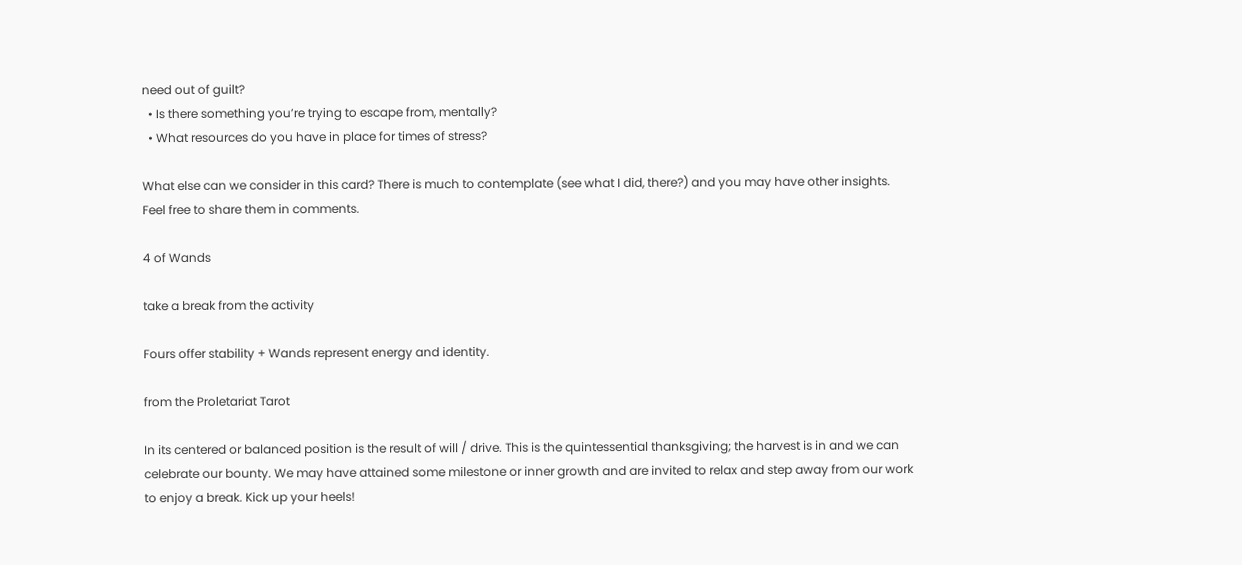need out of guilt?
  • Is there something you’re trying to escape from, mentally?
  • What resources do you have in place for times of stress?

What else can we consider in this card? There is much to contemplate (see what I did, there?) and you may have other insights. Feel free to share them in comments.

4 of Wands

take a break from the activity

Fours offer stability + Wands represent energy and identity.

from the Proletariat Tarot

In its centered or balanced position is the result of will / drive. This is the quintessential thanksgiving; the harvest is in and we can celebrate our bounty. We may have attained some milestone or inner growth and are invited to relax and step away from our work to enjoy a break. Kick up your heels!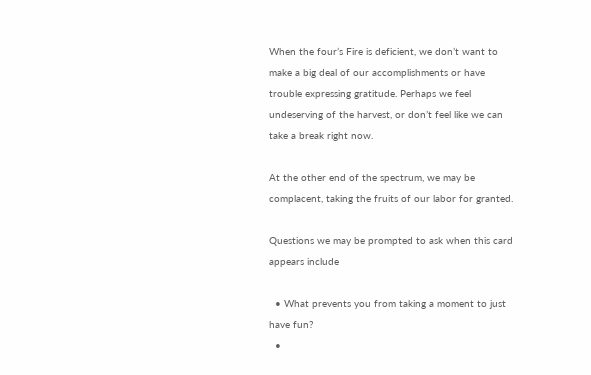When the four’s Fire is deficient, we don’t want to make a big deal of our accomplishments or have trouble expressing gratitude. Perhaps we feel undeserving of the harvest, or don’t feel like we can take a break right now.

At the other end of the spectrum, we may be complacent, taking the fruits of our labor for granted.

Questions we may be prompted to ask when this card appears include

  • What prevents you from taking a moment to just have fun?
  •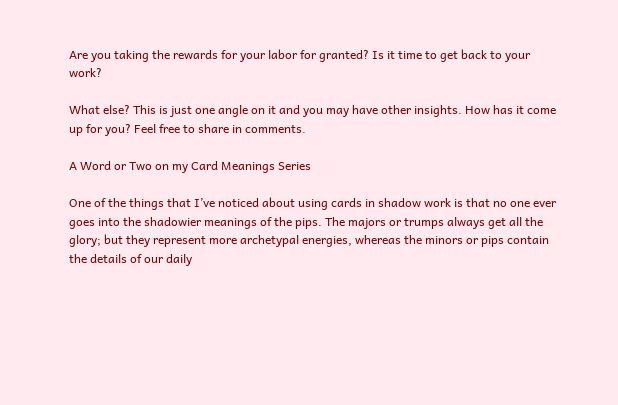Are you taking the rewards for your labor for granted? Is it time to get back to your work?

What else? This is just one angle on it and you may have other insights. How has it come up for you? Feel free to share in comments.

A Word or Two on my Card Meanings Series

One of the things that I’ve noticed about using cards in shadow work is that no one ever goes into the shadowier meanings of the pips. The majors or trumps always get all the glory; but they represent more archetypal energies, whereas the minors or pips contain the details of our daily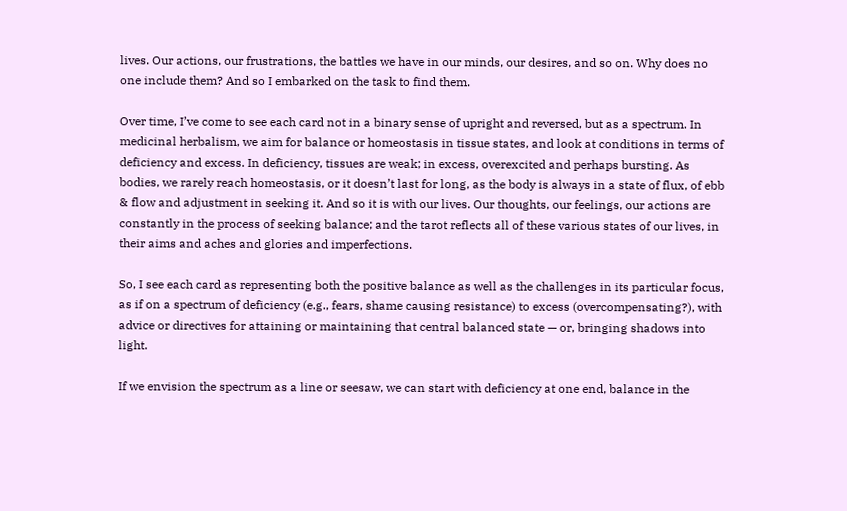lives. Our actions, our frustrations, the battles we have in our minds, our desires, and so on. Why does no one include them? And so I embarked on the task to find them.

Over time, I’ve come to see each card not in a binary sense of upright and reversed, but as a spectrum. In medicinal herbalism, we aim for balance or homeostasis in tissue states, and look at conditions in terms of deficiency and excess. In deficiency, tissues are weak; in excess, overexcited and perhaps bursting. As bodies, we rarely reach homeostasis, or it doesn’t last for long, as the body is always in a state of flux, of ebb & flow and adjustment in seeking it. And so it is with our lives. Our thoughts, our feelings, our actions are constantly in the process of seeking balance; and the tarot reflects all of these various states of our lives, in their aims and aches and glories and imperfections.

So, I see each card as representing both the positive balance as well as the challenges in its particular focus, as if on a spectrum of deficiency (e.g., fears, shame causing resistance) to excess (overcompensating?), with advice or directives for attaining or maintaining that central balanced state — or, bringing shadows into light.

If we envision the spectrum as a line or seesaw, we can start with deficiency at one end, balance in the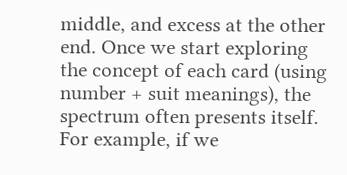middle, and excess at the other end. Once we start exploring the concept of each card (using number + suit meanings), the spectrum often presents itself. For example, if we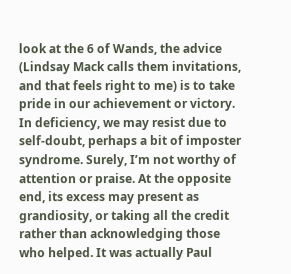look at the 6 of Wands, the advice (Lindsay Mack calls them invitations, and that feels right to me) is to take pride in our achievement or victory. In deficiency, we may resist due to self-doubt, perhaps a bit of imposter syndrome. Surely, I’m not worthy of attention or praise. At the opposite end, its excess may present as grandiosity, or taking all the credit rather than acknowledging those who helped. It was actually Paul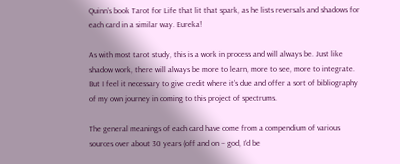Quinn’s book Tarot for Life that lit that spark, as he lists reversals and shadows for each card in a similar way. Eureka!

As with most tarot study, this is a work in process and will always be. Just like shadow work, there will always be more to learn, more to see, more to integrate. But I feel it necessary to give credit where it’s due and offer a sort of bibliography of my own journey in coming to this project of spectrums.

The general meanings of each card have come from a compendium of various sources over about 30 years (off and on – god, I’d be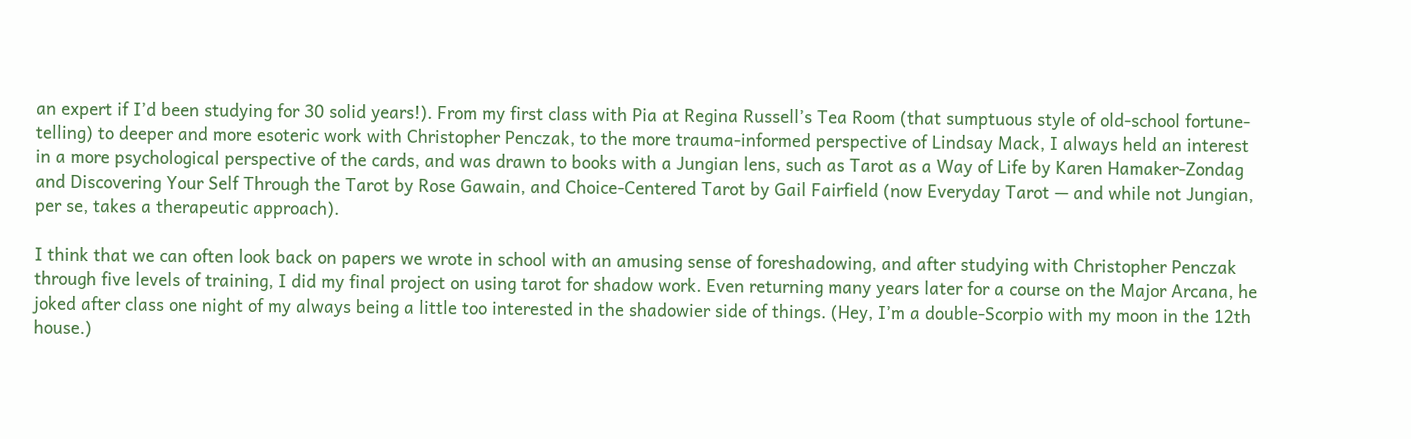an expert if I’d been studying for 30 solid years!). From my first class with Pia at Regina Russell’s Tea Room (that sumptuous style of old-school fortune-telling) to deeper and more esoteric work with Christopher Penczak, to the more trauma-informed perspective of Lindsay Mack, I always held an interest in a more psychological perspective of the cards, and was drawn to books with a Jungian lens, such as Tarot as a Way of Life by Karen Hamaker-Zondag and Discovering Your Self Through the Tarot by Rose Gawain, and Choice-Centered Tarot by Gail Fairfield (now Everyday Tarot — and while not Jungian, per se, takes a therapeutic approach).

I think that we can often look back on papers we wrote in school with an amusing sense of foreshadowing, and after studying with Christopher Penczak through five levels of training, I did my final project on using tarot for shadow work. Even returning many years later for a course on the Major Arcana, he joked after class one night of my always being a little too interested in the shadowier side of things. (Hey, I’m a double-Scorpio with my moon in the 12th house.)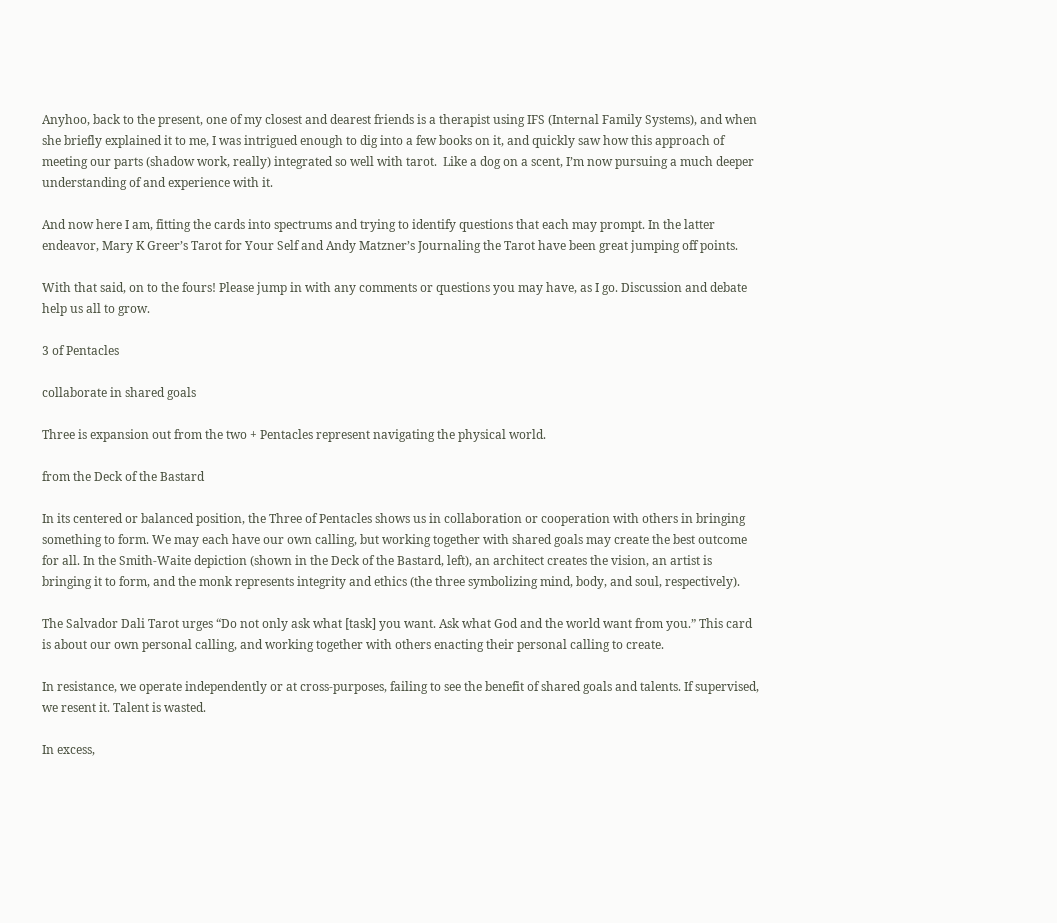Anyhoo, back to the present, one of my closest and dearest friends is a therapist using IFS (Internal Family Systems), and when she briefly explained it to me, I was intrigued enough to dig into a few books on it, and quickly saw how this approach of meeting our parts (shadow work, really) integrated so well with tarot.  Like a dog on a scent, I’m now pursuing a much deeper understanding of and experience with it.

And now here I am, fitting the cards into spectrums and trying to identify questions that each may prompt. In the latter endeavor, Mary K Greer’s Tarot for Your Self and Andy Matzner’s Journaling the Tarot have been great jumping off points.

With that said, on to the fours! Please jump in with any comments or questions you may have, as I go. Discussion and debate help us all to grow.

3 of Pentacles

collaborate in shared goals

Three is expansion out from the two + Pentacles represent navigating the physical world.

from the Deck of the Bastard

In its centered or balanced position, the Three of Pentacles shows us in collaboration or cooperation with others in bringing something to form. We may each have our own calling, but working together with shared goals may create the best outcome for all. In the Smith-Waite depiction (shown in the Deck of the Bastard, left), an architect creates the vision, an artist is bringing it to form, and the monk represents integrity and ethics (the three symbolizing mind, body, and soul, respectively).

The Salvador Dali Tarot urges “Do not only ask what [task] you want. Ask what God and the world want from you.” This card is about our own personal calling, and working together with others enacting their personal calling to create.

In resistance, we operate independently or at cross-purposes, failing to see the benefit of shared goals and talents. If supervised, we resent it. Talent is wasted.

In excess,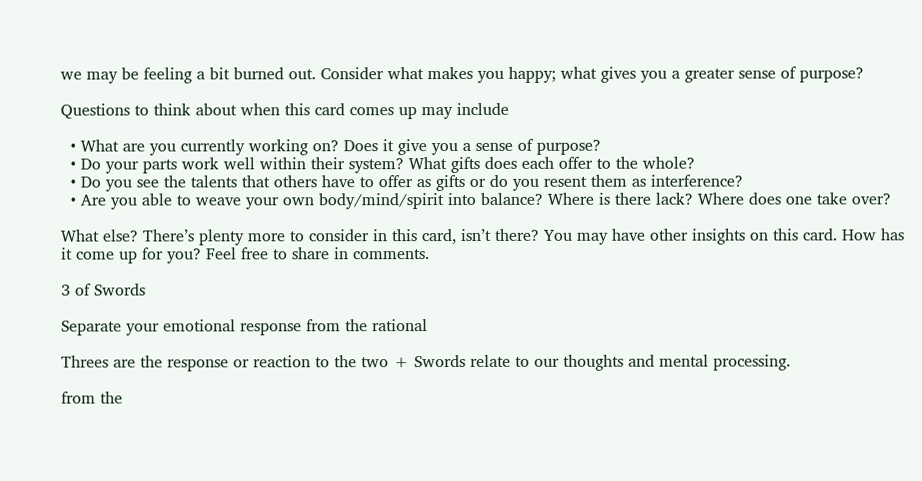we may be feeling a bit burned out. Consider what makes you happy; what gives you a greater sense of purpose?

Questions to think about when this card comes up may include

  • What are you currently working on? Does it give you a sense of purpose?
  • Do your parts work well within their system? What gifts does each offer to the whole?
  • Do you see the talents that others have to offer as gifts or do you resent them as interference?
  • Are you able to weave your own body/mind/spirit into balance? Where is there lack? Where does one take over?

What else? There’s plenty more to consider in this card, isn’t there? You may have other insights on this card. How has it come up for you? Feel free to share in comments.

3 of Swords

Separate your emotional response from the rational

Threes are the response or reaction to the two + Swords relate to our thoughts and mental processing.

from the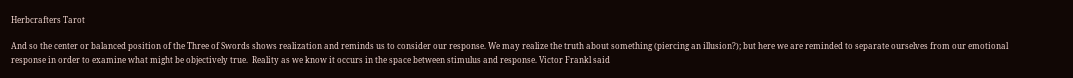Herbcrafters Tarot

And so the center or balanced position of the Three of Swords shows realization and reminds us to consider our response. We may realize the truth about something (piercing an illusion?); but here we are reminded to separate ourselves from our emotional response in order to examine what might be objectively true.  Reality as we know it occurs in the space between stimulus and response. Victor Frankl said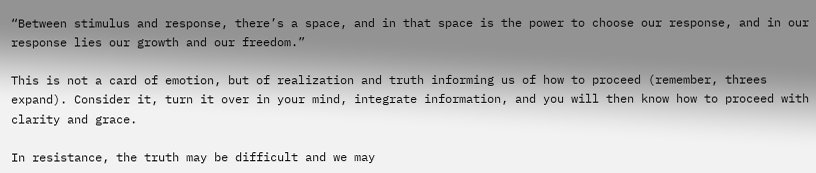“Between stimulus and response, there’s a space, and in that space is the power to choose our response, and in our response lies our growth and our freedom.”

This is not a card of emotion, but of realization and truth informing us of how to proceed (remember, threes expand). Consider it, turn it over in your mind, integrate information, and you will then know how to proceed with clarity and grace.

In resistance, the truth may be difficult and we may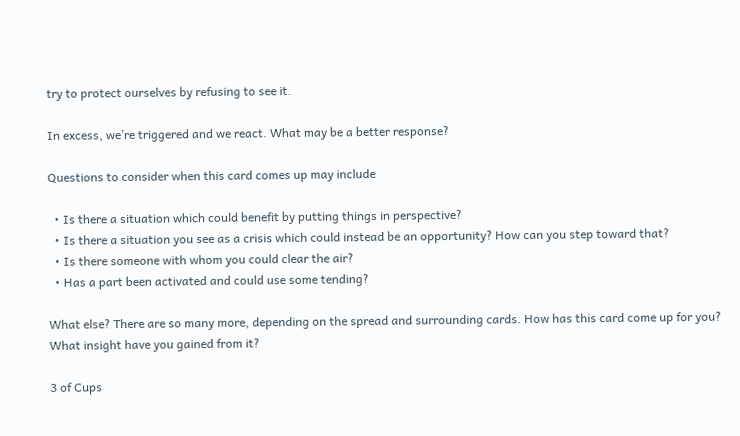try to protect ourselves by refusing to see it.

In excess, we’re triggered and we react. What may be a better response?

Questions to consider when this card comes up may include

  • Is there a situation which could benefit by putting things in perspective?
  • Is there a situation you see as a crisis which could instead be an opportunity? How can you step toward that?
  • Is there someone with whom you could clear the air?
  • Has a part been activated and could use some tending?

What else? There are so many more, depending on the spread and surrounding cards. How has this card come up for you? What insight have you gained from it?

3 of Cups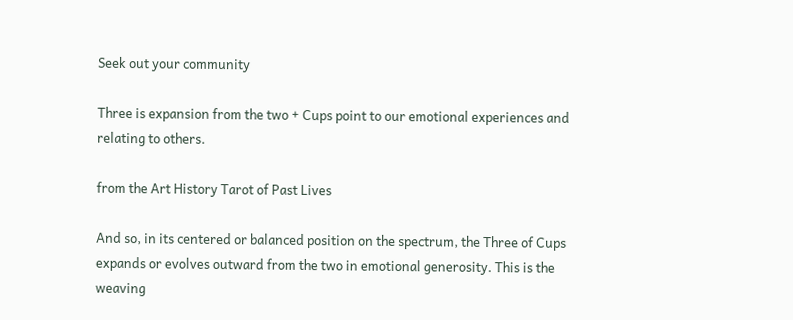Seek out your community

Three is expansion from the two + Cups point to our emotional experiences and relating to others.

from the Art History Tarot of Past Lives

And so, in its centered or balanced position on the spectrum, the Three of Cups expands or evolves outward from the two in emotional generosity. This is the weaving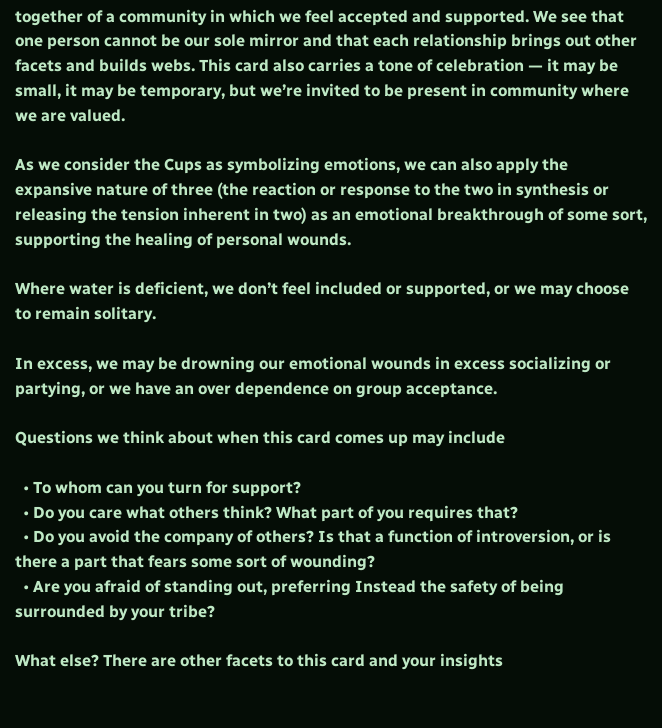together of a community in which we feel accepted and supported. We see that one person cannot be our sole mirror and that each relationship brings out other facets and builds webs. This card also carries a tone of celebration — it may be small, it may be temporary, but we’re invited to be present in community where we are valued.

As we consider the Cups as symbolizing emotions, we can also apply the expansive nature of three (the reaction or response to the two in synthesis or releasing the tension inherent in two) as an emotional breakthrough of some sort, supporting the healing of personal wounds.

Where water is deficient, we don’t feel included or supported, or we may choose to remain solitary.

In excess, we may be drowning our emotional wounds in excess socializing or partying, or we have an over dependence on group acceptance.

Questions we think about when this card comes up may include

  • To whom can you turn for support?
  • Do you care what others think? What part of you requires that?
  • Do you avoid the company of others? Is that a function of introversion, or is there a part that fears some sort of wounding?
  • Are you afraid of standing out, preferring Instead the safety of being surrounded by your tribe?

What else? There are other facets to this card and your insights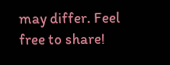may differ. Feel free to share!